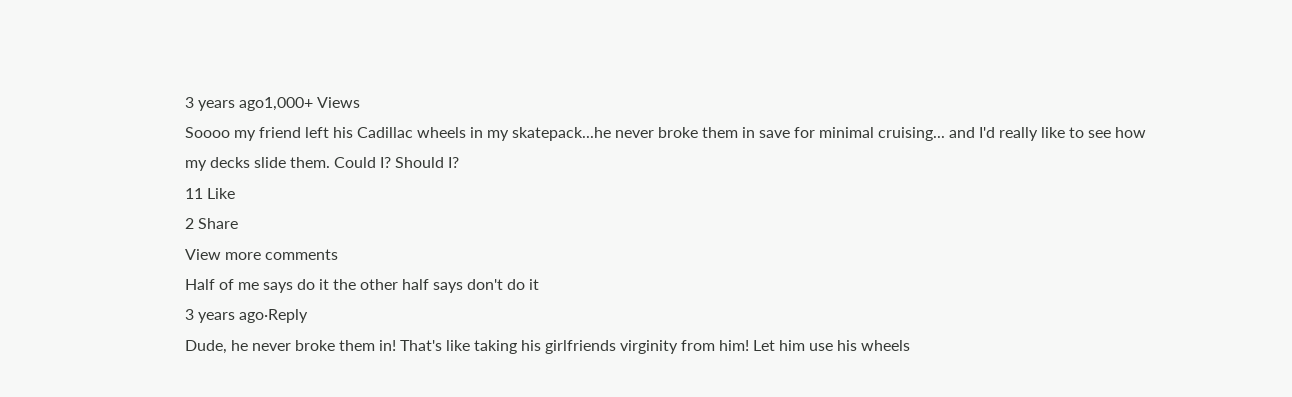3 years ago1,000+ Views
Soooo my friend left his Cadillac wheels in my skatepack...he never broke them in save for minimal cruising... and I'd really like to see how my decks slide them. Could I? Should I?
11 Like
2 Share
View more comments
Half of me says do it the other half says don't do it
3 years ago·Reply
Dude, he never broke them in! That's like taking his girlfriends virginity from him! Let him use his wheels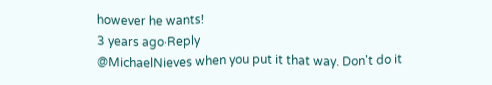however he wants!
3 years ago·Reply
@MichaelNieves when you put it that way. Don't do it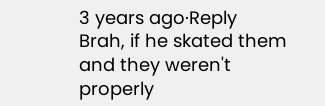3 years ago·Reply
Brah, if he skated them and they weren't properly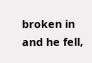broken in and he fell,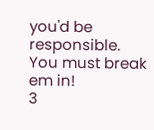you'd be responsible. You must break em in!
3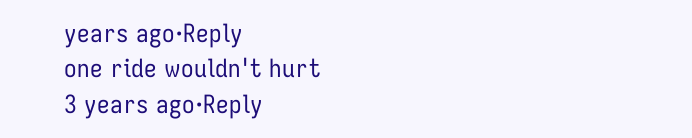years ago·Reply
one ride wouldn't hurt
3 years ago·Reply